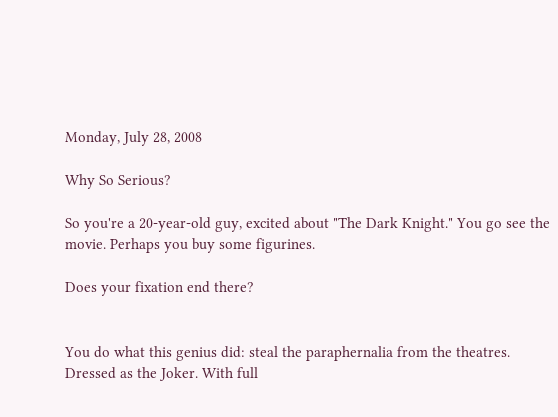Monday, July 28, 2008

Why So Serious?

So you're a 20-year-old guy, excited about "The Dark Knight." You go see the movie. Perhaps you buy some figurines.

Does your fixation end there?


You do what this genius did: steal the paraphernalia from the theatres. Dressed as the Joker. With full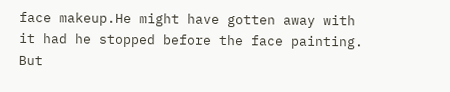face makeup.He might have gotten away with it had he stopped before the face painting. But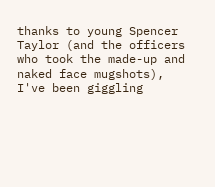thanks to young Spencer Taylor (and the officers who took the made-up and naked face mugshots), I've been giggling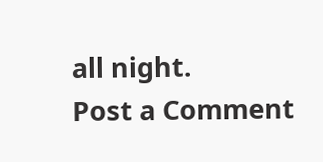all night.
Post a Comment